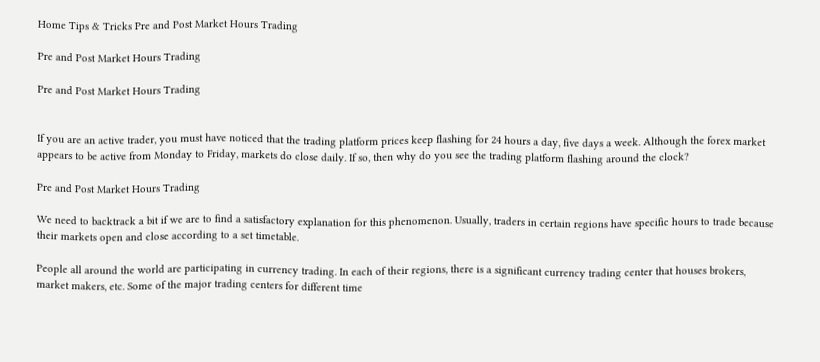Home Tips & Tricks Pre and Post Market Hours Trading

Pre and Post Market Hours Trading

Pre and Post Market Hours Trading


If you are an active trader, you must have noticed that the trading platform prices keep flashing for 24 hours a day, five days a week. Although the forex market appears to be active from Monday to Friday, markets do close daily. If so, then why do you see the trading platform flashing around the clock?

Pre and Post Market Hours Trading

We need to backtrack a bit if we are to find a satisfactory explanation for this phenomenon. Usually, traders in certain regions have specific hours to trade because their markets open and close according to a set timetable.

People all around the world are participating in currency trading. In each of their regions, there is a significant currency trading center that houses brokers, market makers, etc. Some of the major trading centers for different time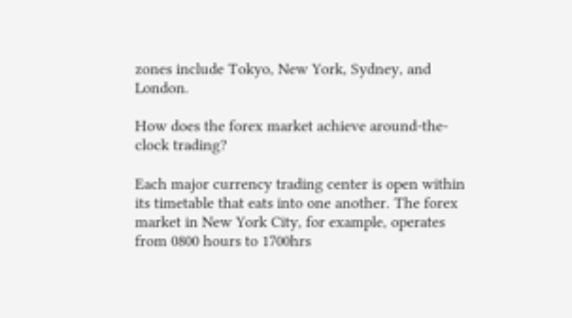zones include Tokyo, New York, Sydney, and London.

How does the forex market achieve around-the-clock trading?

Each major currency trading center is open within its timetable that eats into one another. The forex market in New York City, for example, operates from 0800 hours to 1700hrs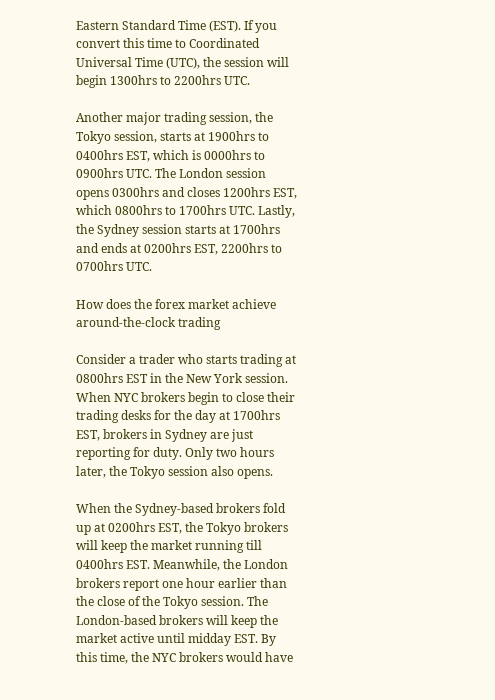Eastern Standard Time (EST). If you convert this time to Coordinated Universal Time (UTC), the session will begin 1300hrs to 2200hrs UTC.

Another major trading session, the Tokyo session, starts at 1900hrs to 0400hrs EST, which is 0000hrs to 0900hrs UTC. The London session opens 0300hrs and closes 1200hrs EST, which 0800hrs to 1700hrs UTC. Lastly, the Sydney session starts at 1700hrs and ends at 0200hrs EST, 2200hrs to 0700hrs UTC.

How does the forex market achieve around-the-clock trading

Consider a trader who starts trading at 0800hrs EST in the New York session. When NYC brokers begin to close their trading desks for the day at 1700hrs EST, brokers in Sydney are just reporting for duty. Only two hours later, the Tokyo session also opens.

When the Sydney-based brokers fold up at 0200hrs EST, the Tokyo brokers will keep the market running till 0400hrs EST. Meanwhile, the London brokers report one hour earlier than the close of the Tokyo session. The London-based brokers will keep the market active until midday EST. By this time, the NYC brokers would have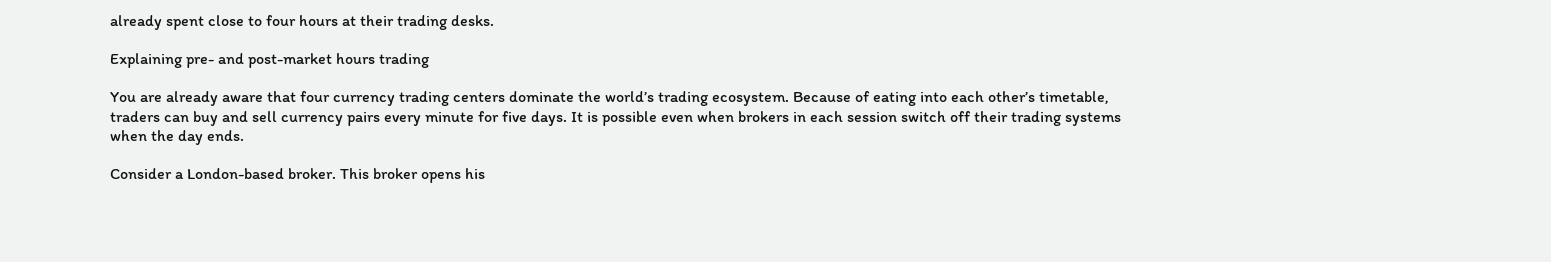already spent close to four hours at their trading desks.

Explaining pre- and post-market hours trading

You are already aware that four currency trading centers dominate the world’s trading ecosystem. Because of eating into each other’s timetable, traders can buy and sell currency pairs every minute for five days. It is possible even when brokers in each session switch off their trading systems when the day ends.

Consider a London-based broker. This broker opens his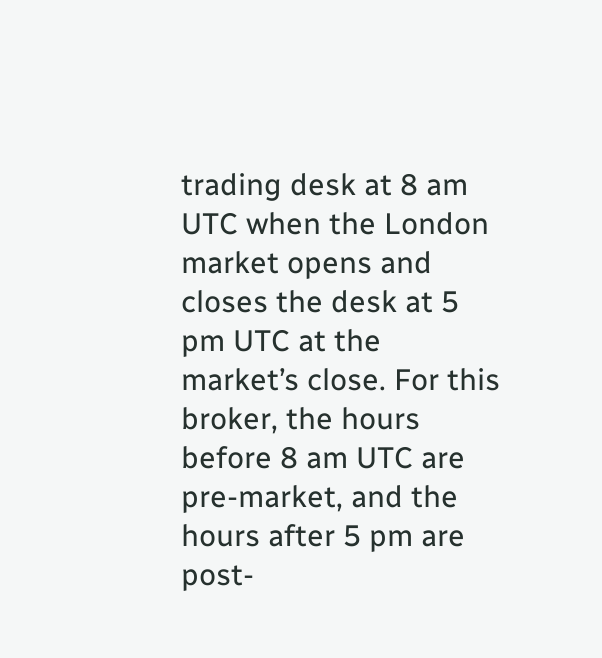trading desk at 8 am UTC when the London market opens and closes the desk at 5 pm UTC at the market’s close. For this broker, the hours before 8 am UTC are pre-market, and the hours after 5 pm are post-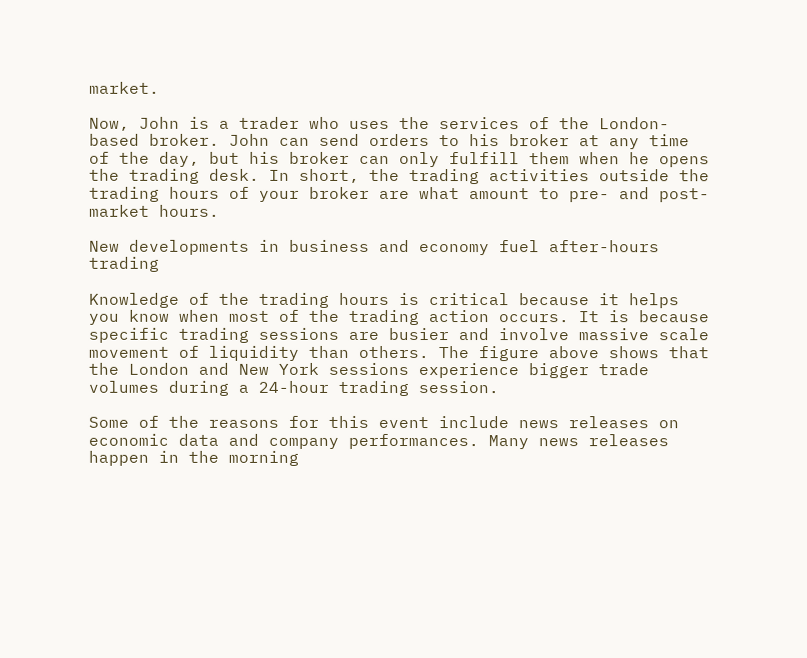market.

Now, John is a trader who uses the services of the London-based broker. John can send orders to his broker at any time of the day, but his broker can only fulfill them when he opens the trading desk. In short, the trading activities outside the trading hours of your broker are what amount to pre- and post-market hours.

New developments in business and economy fuel after-hours trading

Knowledge of the trading hours is critical because it helps you know when most of the trading action occurs. It is because specific trading sessions are busier and involve massive scale movement of liquidity than others. The figure above shows that the London and New York sessions experience bigger trade volumes during a 24-hour trading session.

Some of the reasons for this event include news releases on economic data and company performances. Many news releases happen in the morning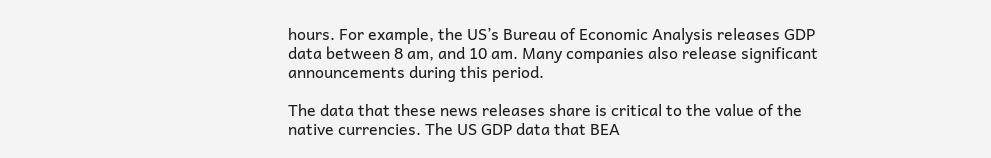hours. For example, the US’s Bureau of Economic Analysis releases GDP data between 8 am, and 10 am. Many companies also release significant announcements during this period.

The data that these news releases share is critical to the value of the native currencies. The US GDP data that BEA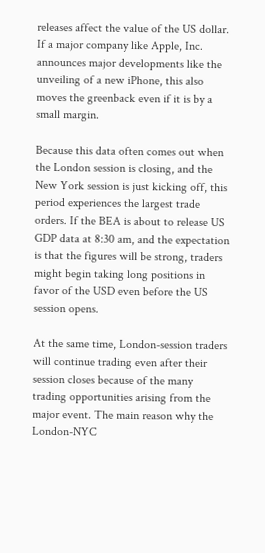releases affect the value of the US dollar. If a major company like Apple, Inc. announces major developments like the unveiling of a new iPhone, this also moves the greenback even if it is by a small margin.

Because this data often comes out when the London session is closing, and the New York session is just kicking off, this period experiences the largest trade orders. If the BEA is about to release US GDP data at 8:30 am, and the expectation is that the figures will be strong, traders might begin taking long positions in favor of the USD even before the US session opens.

At the same time, London-session traders will continue trading even after their session closes because of the many trading opportunities arising from the major event. The main reason why the London-NYC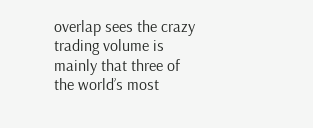overlap sees the crazy trading volume is mainly that three of the world’s most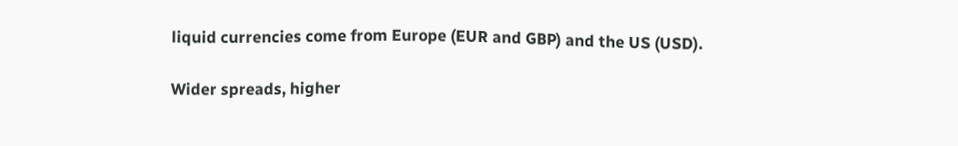liquid currencies come from Europe (EUR and GBP) and the US (USD).

Wider spreads, higher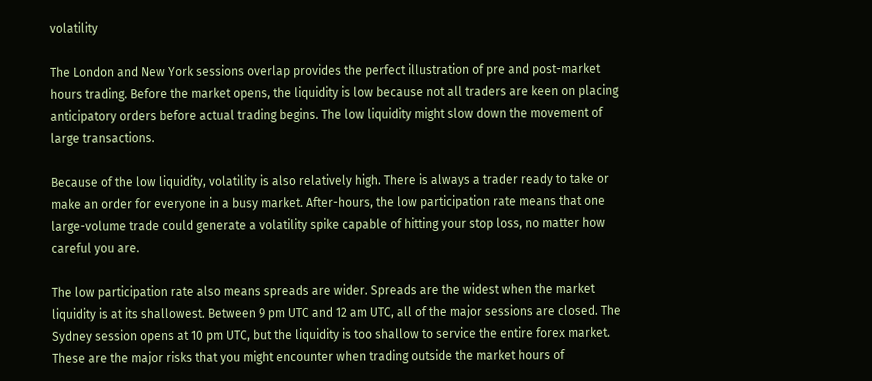volatility

The London and New York sessions overlap provides the perfect illustration of pre and post-market hours trading. Before the market opens, the liquidity is low because not all traders are keen on placing anticipatory orders before actual trading begins. The low liquidity might slow down the movement of large transactions.

Because of the low liquidity, volatility is also relatively high. There is always a trader ready to take or make an order for everyone in a busy market. After-hours, the low participation rate means that one large-volume trade could generate a volatility spike capable of hitting your stop loss, no matter how careful you are.

The low participation rate also means spreads are wider. Spreads are the widest when the market liquidity is at its shallowest. Between 9 pm UTC and 12 am UTC, all of the major sessions are closed. The Sydney session opens at 10 pm UTC, but the liquidity is too shallow to service the entire forex market. These are the major risks that you might encounter when trading outside the market hours of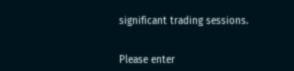significant trading sessions.


Please enter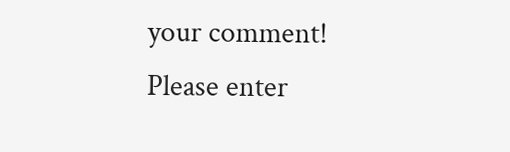your comment!
Please enter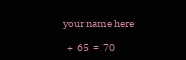your name here

  +  65  =  70